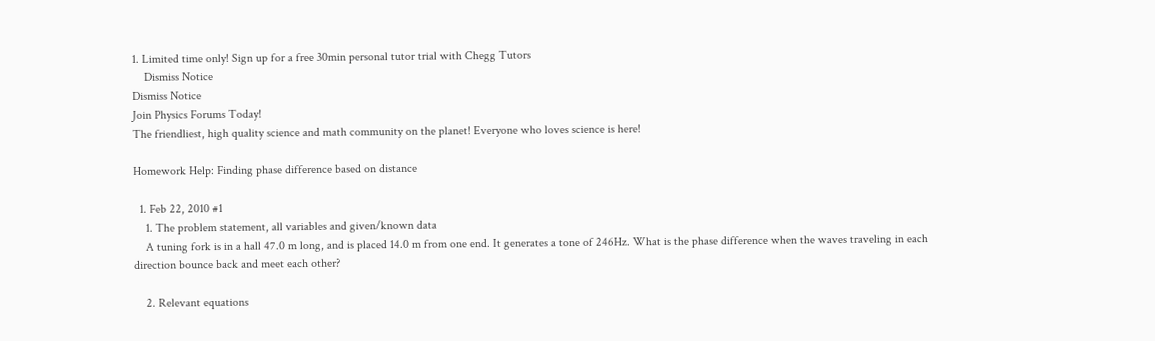1. Limited time only! Sign up for a free 30min personal tutor trial with Chegg Tutors
    Dismiss Notice
Dismiss Notice
Join Physics Forums Today!
The friendliest, high quality science and math community on the planet! Everyone who loves science is here!

Homework Help: Finding phase difference based on distance

  1. Feb 22, 2010 #1
    1. The problem statement, all variables and given/known data
    A tuning fork is in a hall 47.0 m long, and is placed 14.0 m from one end. It generates a tone of 246Hz. What is the phase difference when the waves traveling in each direction bounce back and meet each other?

    2. Relevant equations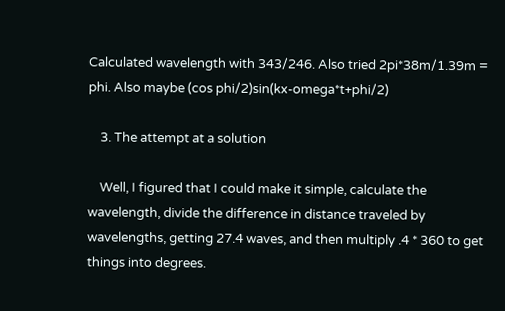Calculated wavelength with 343/246. Also tried 2pi*38m/1.39m = phi. Also maybe (cos phi/2)sin(kx-omega*t+phi/2)

    3. The attempt at a solution

    Well, I figured that I could make it simple, calculate the wavelength, divide the difference in distance traveled by wavelengths, getting 27.4 waves, and then multiply .4 * 360 to get things into degrees.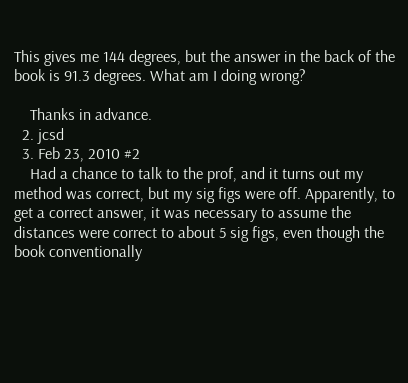This gives me 144 degrees, but the answer in the back of the book is 91.3 degrees. What am I doing wrong?

    Thanks in advance.
  2. jcsd
  3. Feb 23, 2010 #2
    Had a chance to talk to the prof, and it turns out my method was correct, but my sig figs were off. Apparently, to get a correct answer, it was necessary to assume the distances were correct to about 5 sig figs, even though the book conventionally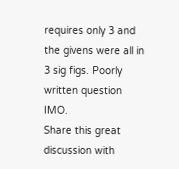requires only 3 and the givens were all in 3 sig figs. Poorly written question IMO.
Share this great discussion with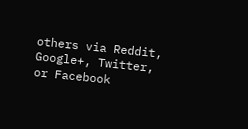others via Reddit, Google+, Twitter, or Facebook